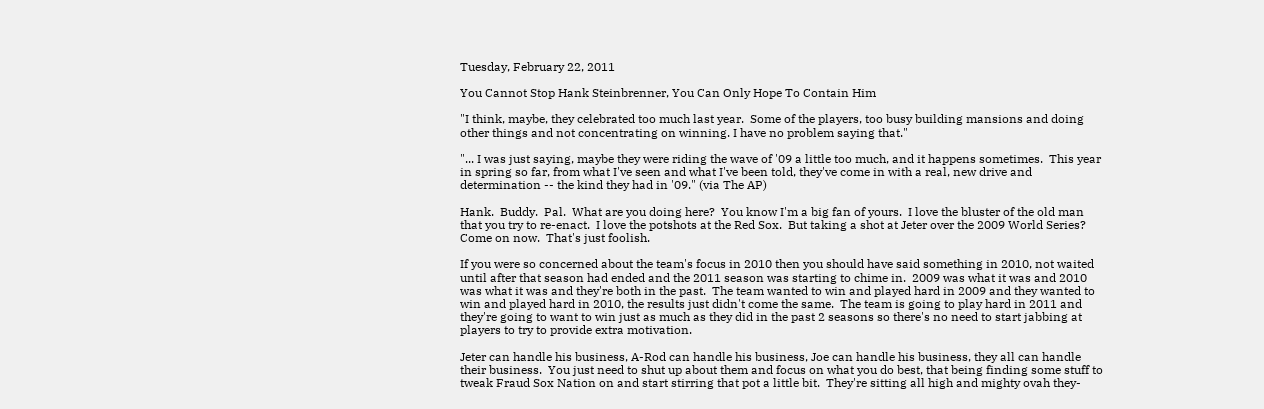Tuesday, February 22, 2011

You Cannot Stop Hank Steinbrenner, You Can Only Hope To Contain Him

"I think, maybe, they celebrated too much last year.  Some of the players, too busy building mansions and doing other things and not concentrating on winning. I have no problem saying that."

"... I was just saying, maybe they were riding the wave of '09 a little too much, and it happens sometimes.  This year in spring so far, from what I've seen and what I've been told, they've come in with a real, new drive and determination -- the kind they had in '09." (via The AP)

Hank.  Buddy.  Pal.  What are you doing here?  You know I'm a big fan of yours.  I love the bluster of the old man that you try to re-enact.  I love the potshots at the Red Sox.  But taking a shot at Jeter over the 2009 World Series?  Come on now.  That's just foolish.

If you were so concerned about the team's focus in 2010 then you should have said something in 2010, not waited until after that season had ended and the 2011 season was starting to chime in.  2009 was what it was and 2010 was what it was and they're both in the past.  The team wanted to win and played hard in 2009 and they wanted to win and played hard in 2010, the results just didn't come the same.  The team is going to play hard in 2011 and they're going to want to win just as much as they did in the past 2 seasons so there's no need to start jabbing at players to try to provide extra motivation.

Jeter can handle his business, A-Rod can handle his business, Joe can handle his business, they all can handle their business.  You just need to shut up about them and focus on what you do best, that being finding some stuff to tweak Fraud Sox Nation on and start stirring that pot a little bit.  They're sitting all high and mighty ovah they-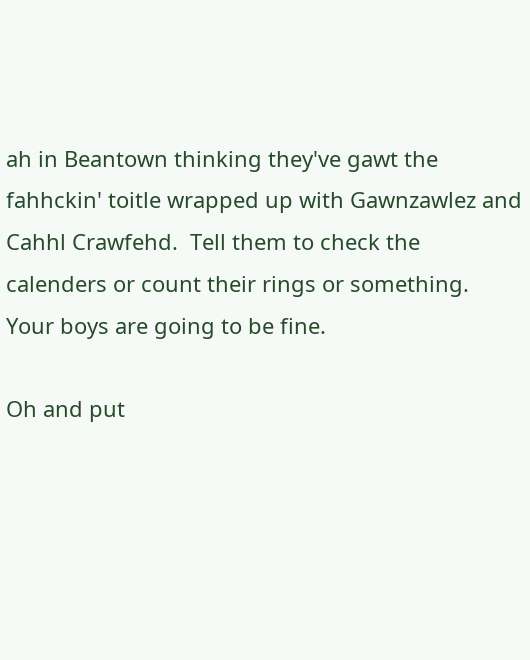ah in Beantown thinking they've gawt the fahhckin' toitle wrapped up with Gawnzawlez and Cahhl Crawfehd.  Tell them to check the calenders or count their rings or something.  Your boys are going to be fine.

Oh and put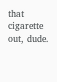that cigarette out, dude.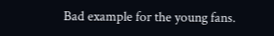Bad example for the young fans.